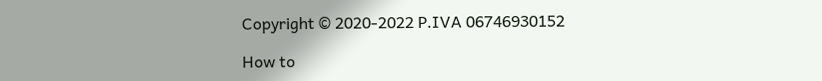Copyright © 2020-2022 P.IVA 06746930152

How to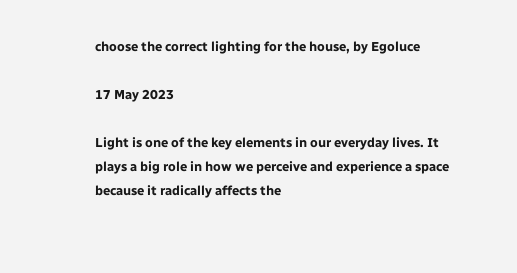choose the correct lighting for the house, by Egoluce

17 May 2023

Light is one of the key elements in our everyday lives. It plays a big role in how we perceive and experience a space because it radically affects the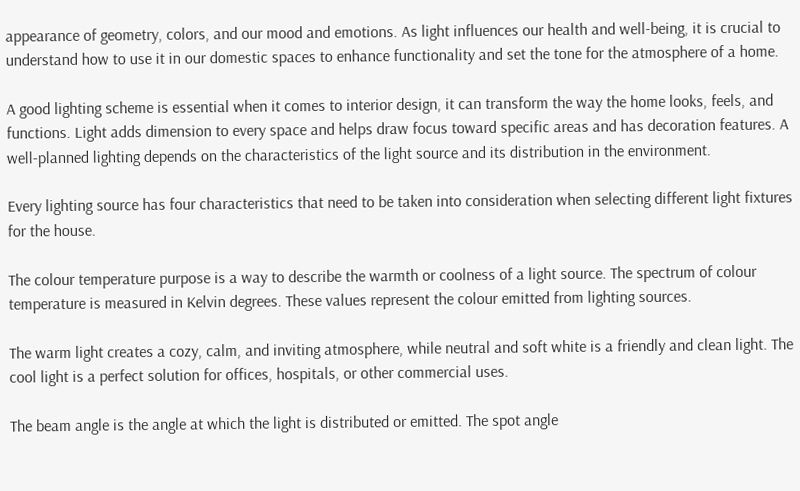appearance of geometry, colors, and our mood and emotions. As light influences our health and well-being, it is crucial to understand how to use it in our domestic spaces to enhance functionality and set the tone for the atmosphere of a home.

A good lighting scheme is essential when it comes to interior design, it can transform the way the home looks, feels, and functions. Light adds dimension to every space and helps draw focus toward specific areas and has decoration features. A well-planned lighting depends on the characteristics of the light source and its distribution in the environment.

Every lighting source has four characteristics that need to be taken into consideration when selecting different light fixtures for the house.

The colour temperature purpose is a way to describe the warmth or coolness of a light source. The spectrum of colour temperature is measured in Kelvin degrees. These values represent the colour emitted from lighting sources.

The warm light creates a cozy, calm, and inviting atmosphere, while neutral and soft white is a friendly and clean light. The cool light is a perfect solution for offices, hospitals, or other commercial uses.

The beam angle is the angle at which the light is distributed or emitted. The spot angle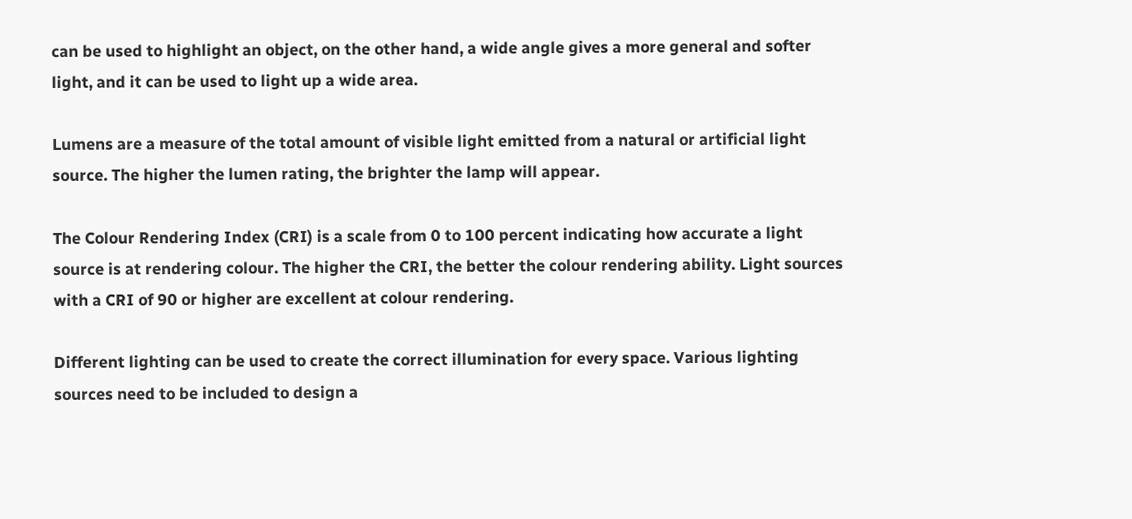can be used to highlight an object, on the other hand, a wide angle gives a more general and softer light, and it can be used to light up a wide area.

Lumens are a measure of the total amount of visible light emitted from a natural or artificial light source. The higher the lumen rating, the brighter the lamp will appear.

The Colour Rendering Index (CRI) is a scale from 0 to 100 percent indicating how accurate a light source is at rendering colour. The higher the CRI, the better the colour rendering ability. Light sources with a CRI of 90 or higher are excellent at colour rendering.

Different lighting can be used to create the correct illumination for every space. Various lighting sources need to be included to design a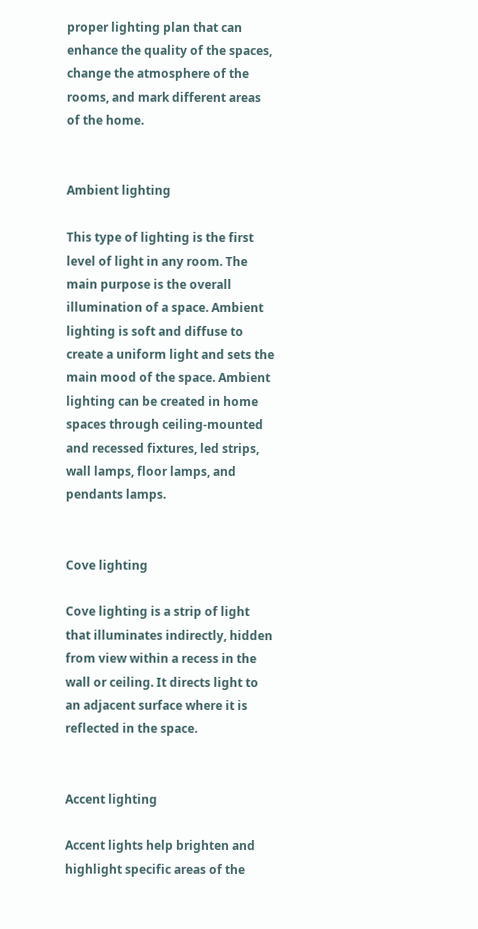proper lighting plan that can enhance the quality of the spaces, change the atmosphere of the rooms, and mark different areas of the home.


Ambient lighting

This type of lighting is the first level of light in any room. The main purpose is the overall illumination of a space. Ambient lighting is soft and diffuse to create a uniform light and sets the main mood of the space. Ambient lighting can be created in home spaces through ceiling-mounted and recessed fixtures, led strips, wall lamps, floor lamps, and pendants lamps.


Cove lighting

Cove lighting is a strip of light that illuminates indirectly, hidden from view within a recess in the wall or ceiling. It directs light to an adjacent surface where it is reflected in the space.


Accent lighting

Accent lights help brighten and highlight specific areas of the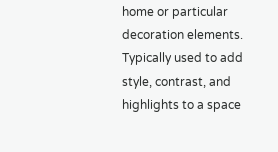home or particular decoration elements. Typically used to add style, contrast, and highlights to a space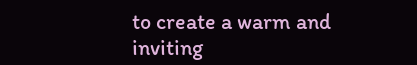to create a warm and inviting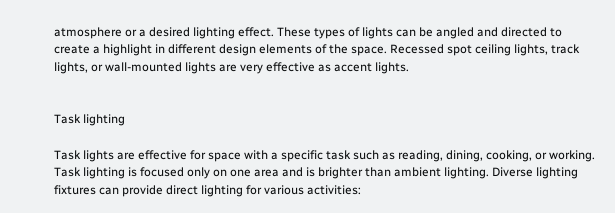atmosphere or a desired lighting effect. These types of lights can be angled and directed to create a highlight in different design elements of the space. Recessed spot ceiling lights, track lights, or wall-mounted lights are very effective as accent lights.


Task lighting

Task lights are effective for space with a specific task such as reading, dining, cooking, or working. Task lighting is focused only on one area and is brighter than ambient lighting. Diverse lighting fixtures can provide direct lighting for various activities: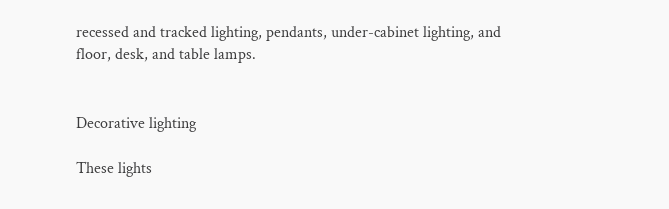recessed and tracked lighting, pendants, under-cabinet lighting, and floor, desk, and table lamps.


Decorative lighting

These lights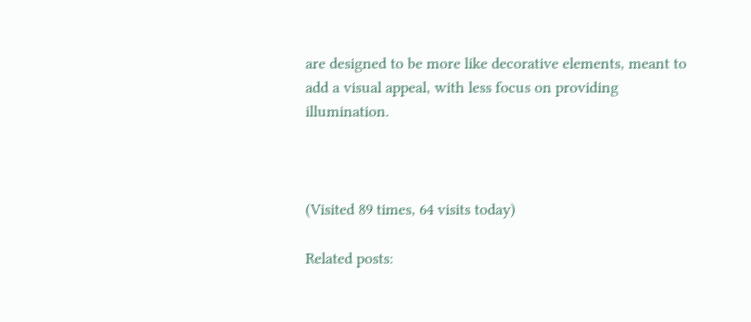are designed to be more like decorative elements, meant to add a visual appeal, with less focus on providing illumination.



(Visited 89 times, 64 visits today)

Related posts: